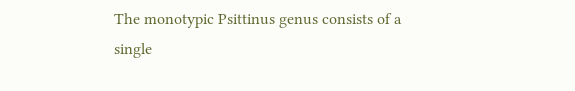The monotypic Psittinus genus consists of a single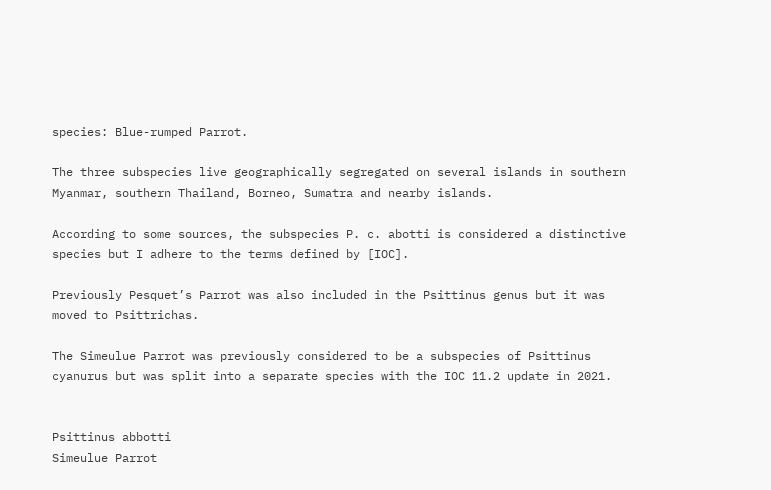species: Blue-rumped Parrot.

The three subspecies live geographically segregated on several islands in southern Myanmar, southern Thailand, Borneo, Sumatra and nearby islands.

According to some sources, the subspecies P. c. abotti is considered a distinctive species but I adhere to the terms defined by [IOC].

Previously Pesquet’s Parrot was also included in the Psittinus genus but it was moved to Psittrichas.

The Simeulue Parrot was previously considered to be a subspecies of Psittinus cyanurus but was split into a separate species with the IOC 11.2 update in 2021.


Psittinus abbotti
Simeulue Parrot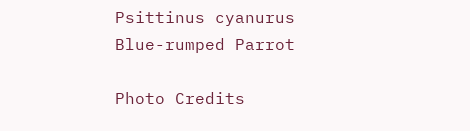Psittinus cyanurus
Blue-rumped Parrot

Photo Credits